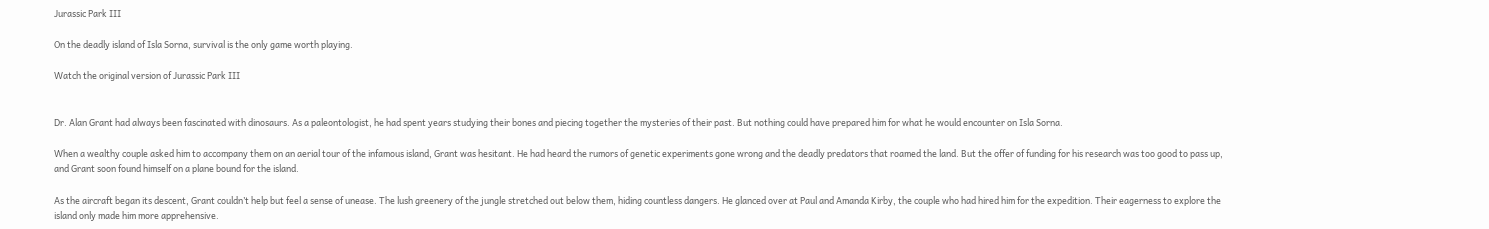Jurassic Park III

On the deadly island of Isla Sorna, survival is the only game worth playing.

Watch the original version of Jurassic Park III


Dr. Alan Grant had always been fascinated with dinosaurs. As a paleontologist, he had spent years studying their bones and piecing together the mysteries of their past. But nothing could have prepared him for what he would encounter on Isla Sorna.

When a wealthy couple asked him to accompany them on an aerial tour of the infamous island, Grant was hesitant. He had heard the rumors of genetic experiments gone wrong and the deadly predators that roamed the land. But the offer of funding for his research was too good to pass up, and Grant soon found himself on a plane bound for the island.

As the aircraft began its descent, Grant couldn’t help but feel a sense of unease. The lush greenery of the jungle stretched out below them, hiding countless dangers. He glanced over at Paul and Amanda Kirby, the couple who had hired him for the expedition. Their eagerness to explore the island only made him more apprehensive.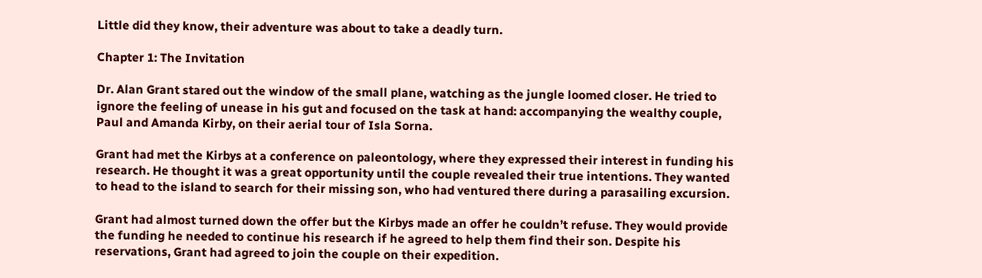Little did they know, their adventure was about to take a deadly turn.

Chapter 1: The Invitation

Dr. Alan Grant stared out the window of the small plane, watching as the jungle loomed closer. He tried to ignore the feeling of unease in his gut and focused on the task at hand: accompanying the wealthy couple, Paul and Amanda Kirby, on their aerial tour of Isla Sorna.

Grant had met the Kirbys at a conference on paleontology, where they expressed their interest in funding his research. He thought it was a great opportunity until the couple revealed their true intentions. They wanted to head to the island to search for their missing son, who had ventured there during a parasailing excursion.

Grant had almost turned down the offer but the Kirbys made an offer he couldn’t refuse. They would provide the funding he needed to continue his research if he agreed to help them find their son. Despite his reservations, Grant had agreed to join the couple on their expedition.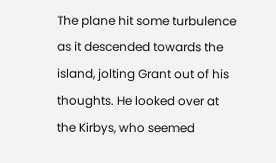The plane hit some turbulence as it descended towards the island, jolting Grant out of his thoughts. He looked over at the Kirbys, who seemed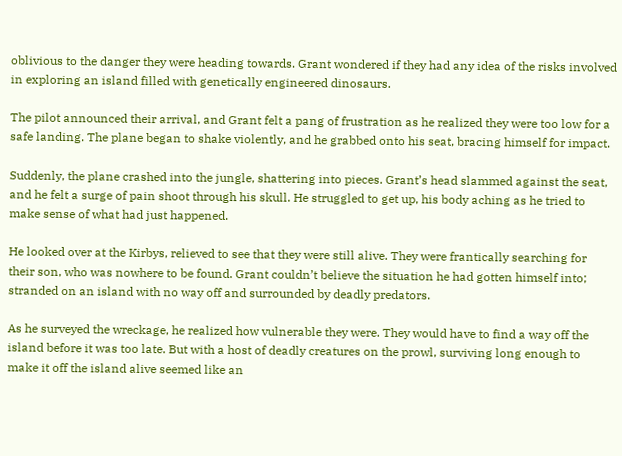oblivious to the danger they were heading towards. Grant wondered if they had any idea of the risks involved in exploring an island filled with genetically engineered dinosaurs.

The pilot announced their arrival, and Grant felt a pang of frustration as he realized they were too low for a safe landing. The plane began to shake violently, and he grabbed onto his seat, bracing himself for impact.

Suddenly, the plane crashed into the jungle, shattering into pieces. Grant’s head slammed against the seat, and he felt a surge of pain shoot through his skull. He struggled to get up, his body aching as he tried to make sense of what had just happened.

He looked over at the Kirbys, relieved to see that they were still alive. They were frantically searching for their son, who was nowhere to be found. Grant couldn’t believe the situation he had gotten himself into; stranded on an island with no way off and surrounded by deadly predators.

As he surveyed the wreckage, he realized how vulnerable they were. They would have to find a way off the island before it was too late. But with a host of deadly creatures on the prowl, surviving long enough to make it off the island alive seemed like an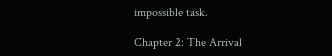impossible task.

Chapter 2: The Arrival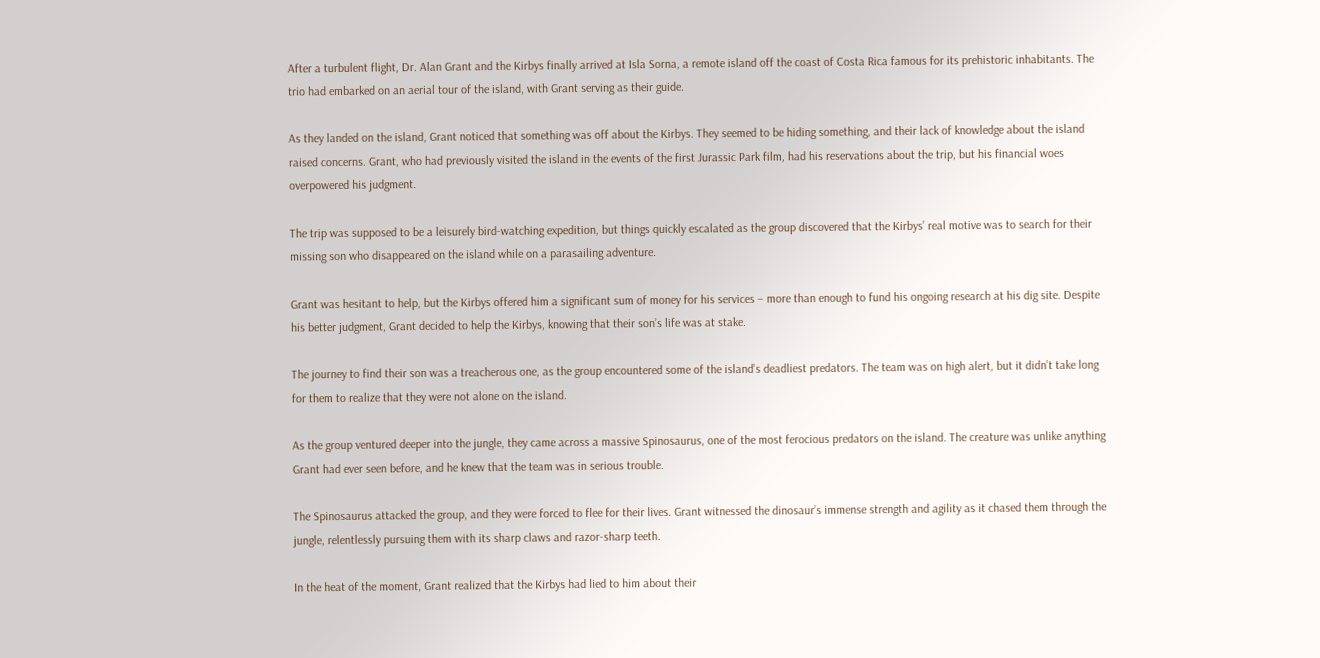After a turbulent flight, Dr. Alan Grant and the Kirbys finally arrived at Isla Sorna, a remote island off the coast of Costa Rica famous for its prehistoric inhabitants. The trio had embarked on an aerial tour of the island, with Grant serving as their guide.

As they landed on the island, Grant noticed that something was off about the Kirbys. They seemed to be hiding something, and their lack of knowledge about the island raised concerns. Grant, who had previously visited the island in the events of the first Jurassic Park film, had his reservations about the trip, but his financial woes overpowered his judgment.

The trip was supposed to be a leisurely bird-watching expedition, but things quickly escalated as the group discovered that the Kirbys’ real motive was to search for their missing son who disappeared on the island while on a parasailing adventure.

Grant was hesitant to help, but the Kirbys offered him a significant sum of money for his services – more than enough to fund his ongoing research at his dig site. Despite his better judgment, Grant decided to help the Kirbys, knowing that their son’s life was at stake.

The journey to find their son was a treacherous one, as the group encountered some of the island’s deadliest predators. The team was on high alert, but it didn’t take long for them to realize that they were not alone on the island.

As the group ventured deeper into the jungle, they came across a massive Spinosaurus, one of the most ferocious predators on the island. The creature was unlike anything Grant had ever seen before, and he knew that the team was in serious trouble.

The Spinosaurus attacked the group, and they were forced to flee for their lives. Grant witnessed the dinosaur’s immense strength and agility as it chased them through the jungle, relentlessly pursuing them with its sharp claws and razor-sharp teeth.

In the heat of the moment, Grant realized that the Kirbys had lied to him about their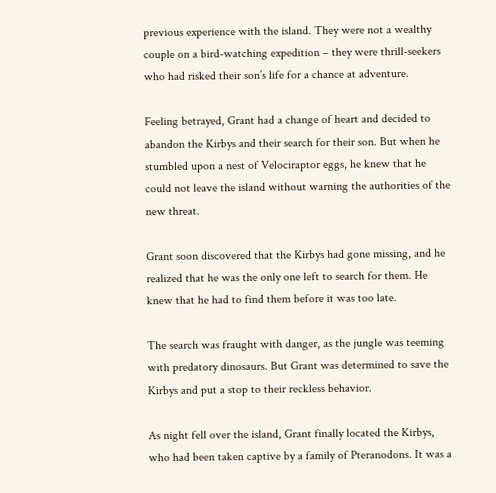previous experience with the island. They were not a wealthy couple on a bird-watching expedition – they were thrill-seekers who had risked their son’s life for a chance at adventure.

Feeling betrayed, Grant had a change of heart and decided to abandon the Kirbys and their search for their son. But when he stumbled upon a nest of Velociraptor eggs, he knew that he could not leave the island without warning the authorities of the new threat.

Grant soon discovered that the Kirbys had gone missing, and he realized that he was the only one left to search for them. He knew that he had to find them before it was too late.

The search was fraught with danger, as the jungle was teeming with predatory dinosaurs. But Grant was determined to save the Kirbys and put a stop to their reckless behavior.

As night fell over the island, Grant finally located the Kirbys, who had been taken captive by a family of Pteranodons. It was a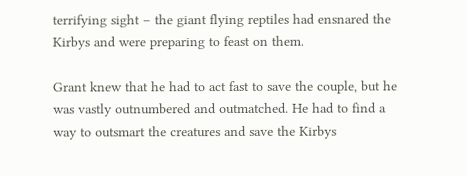terrifying sight – the giant flying reptiles had ensnared the Kirbys and were preparing to feast on them.

Grant knew that he had to act fast to save the couple, but he was vastly outnumbered and outmatched. He had to find a way to outsmart the creatures and save the Kirbys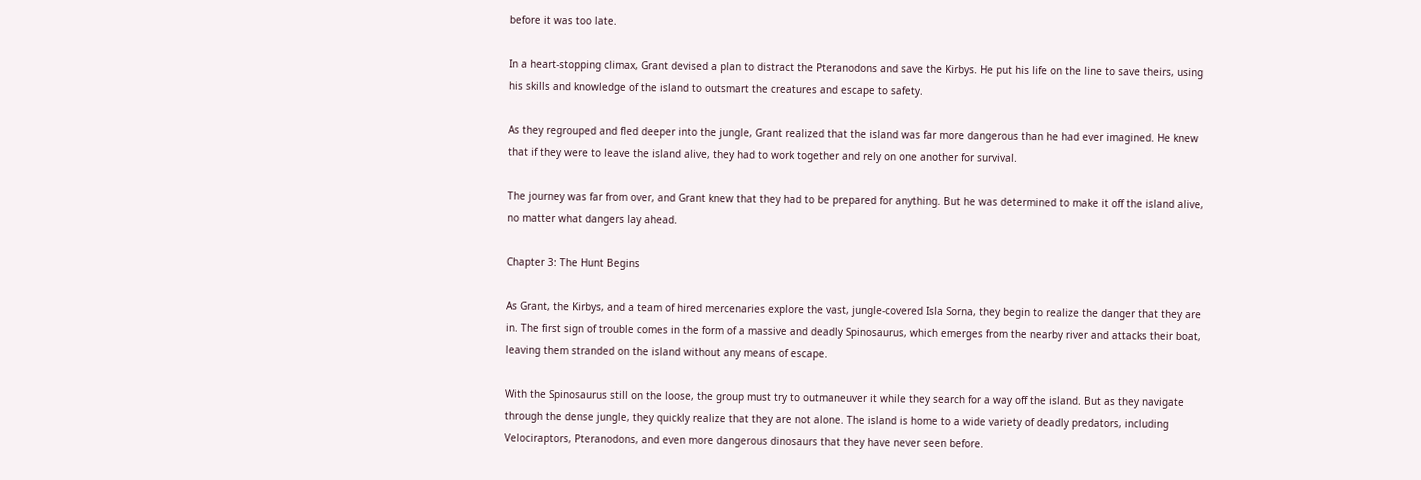before it was too late.

In a heart-stopping climax, Grant devised a plan to distract the Pteranodons and save the Kirbys. He put his life on the line to save theirs, using his skills and knowledge of the island to outsmart the creatures and escape to safety.

As they regrouped and fled deeper into the jungle, Grant realized that the island was far more dangerous than he had ever imagined. He knew that if they were to leave the island alive, they had to work together and rely on one another for survival.

The journey was far from over, and Grant knew that they had to be prepared for anything. But he was determined to make it off the island alive, no matter what dangers lay ahead.

Chapter 3: The Hunt Begins

As Grant, the Kirbys, and a team of hired mercenaries explore the vast, jungle-covered Isla Sorna, they begin to realize the danger that they are in. The first sign of trouble comes in the form of a massive and deadly Spinosaurus, which emerges from the nearby river and attacks their boat, leaving them stranded on the island without any means of escape.

With the Spinosaurus still on the loose, the group must try to outmaneuver it while they search for a way off the island. But as they navigate through the dense jungle, they quickly realize that they are not alone. The island is home to a wide variety of deadly predators, including Velociraptors, Pteranodons, and even more dangerous dinosaurs that they have never seen before.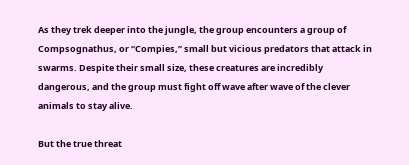As they trek deeper into the jungle, the group encounters a group of Compsognathus, or “Compies,” small but vicious predators that attack in swarms. Despite their small size, these creatures are incredibly dangerous, and the group must fight off wave after wave of the clever animals to stay alive.

But the true threat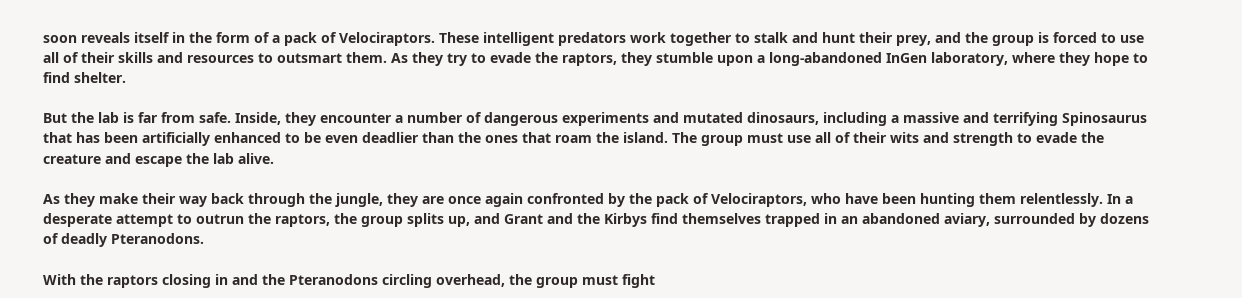soon reveals itself in the form of a pack of Velociraptors. These intelligent predators work together to stalk and hunt their prey, and the group is forced to use all of their skills and resources to outsmart them. As they try to evade the raptors, they stumble upon a long-abandoned InGen laboratory, where they hope to find shelter.

But the lab is far from safe. Inside, they encounter a number of dangerous experiments and mutated dinosaurs, including a massive and terrifying Spinosaurus that has been artificially enhanced to be even deadlier than the ones that roam the island. The group must use all of their wits and strength to evade the creature and escape the lab alive.

As they make their way back through the jungle, they are once again confronted by the pack of Velociraptors, who have been hunting them relentlessly. In a desperate attempt to outrun the raptors, the group splits up, and Grant and the Kirbys find themselves trapped in an abandoned aviary, surrounded by dozens of deadly Pteranodons.

With the raptors closing in and the Pteranodons circling overhead, the group must fight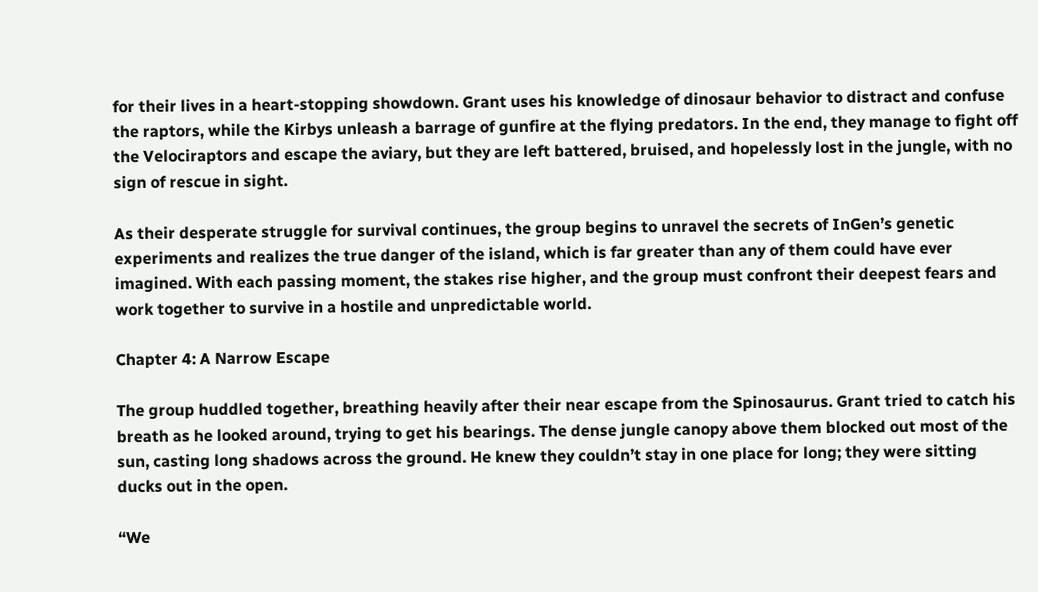for their lives in a heart-stopping showdown. Grant uses his knowledge of dinosaur behavior to distract and confuse the raptors, while the Kirbys unleash a barrage of gunfire at the flying predators. In the end, they manage to fight off the Velociraptors and escape the aviary, but they are left battered, bruised, and hopelessly lost in the jungle, with no sign of rescue in sight.

As their desperate struggle for survival continues, the group begins to unravel the secrets of InGen’s genetic experiments and realizes the true danger of the island, which is far greater than any of them could have ever imagined. With each passing moment, the stakes rise higher, and the group must confront their deepest fears and work together to survive in a hostile and unpredictable world.

Chapter 4: A Narrow Escape

The group huddled together, breathing heavily after their near escape from the Spinosaurus. Grant tried to catch his breath as he looked around, trying to get his bearings. The dense jungle canopy above them blocked out most of the sun, casting long shadows across the ground. He knew they couldn’t stay in one place for long; they were sitting ducks out in the open.

“We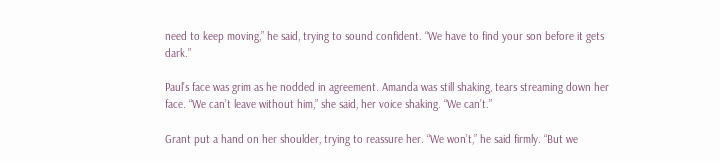need to keep moving,” he said, trying to sound confident. “We have to find your son before it gets dark.”

Paul’s face was grim as he nodded in agreement. Amanda was still shaking, tears streaming down her face. “We can’t leave without him,” she said, her voice shaking. “We can’t.”

Grant put a hand on her shoulder, trying to reassure her. “We won’t,” he said firmly. “But we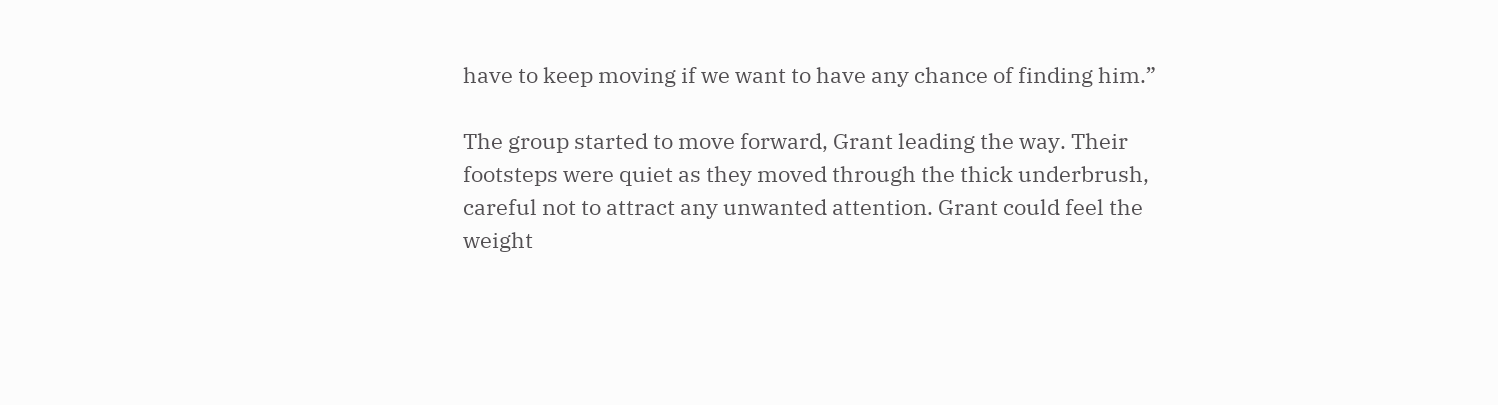have to keep moving if we want to have any chance of finding him.”

The group started to move forward, Grant leading the way. Their footsteps were quiet as they moved through the thick underbrush, careful not to attract any unwanted attention. Grant could feel the weight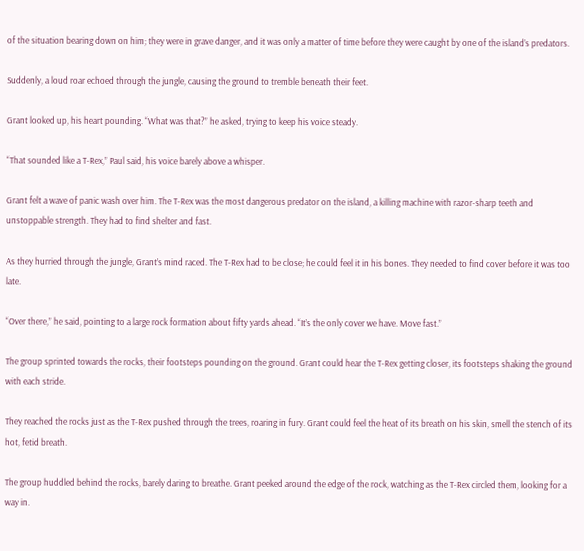of the situation bearing down on him; they were in grave danger, and it was only a matter of time before they were caught by one of the island’s predators.

Suddenly, a loud roar echoed through the jungle, causing the ground to tremble beneath their feet.

Grant looked up, his heart pounding. “What was that?” he asked, trying to keep his voice steady.

“That sounded like a T-Rex,” Paul said, his voice barely above a whisper.

Grant felt a wave of panic wash over him. The T-Rex was the most dangerous predator on the island, a killing machine with razor-sharp teeth and unstoppable strength. They had to find shelter and fast.

As they hurried through the jungle, Grant’s mind raced. The T-Rex had to be close; he could feel it in his bones. They needed to find cover before it was too late.

“Over there,” he said, pointing to a large rock formation about fifty yards ahead. “It’s the only cover we have. Move fast.”

The group sprinted towards the rocks, their footsteps pounding on the ground. Grant could hear the T-Rex getting closer, its footsteps shaking the ground with each stride.

They reached the rocks just as the T-Rex pushed through the trees, roaring in fury. Grant could feel the heat of its breath on his skin, smell the stench of its hot, fetid breath.

The group huddled behind the rocks, barely daring to breathe. Grant peeked around the edge of the rock, watching as the T-Rex circled them, looking for a way in.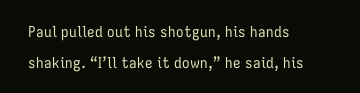Paul pulled out his shotgun, his hands shaking. “I’ll take it down,” he said, his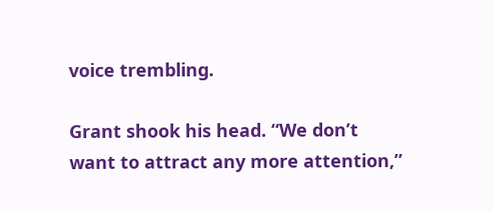voice trembling.

Grant shook his head. “We don’t want to attract any more attention,”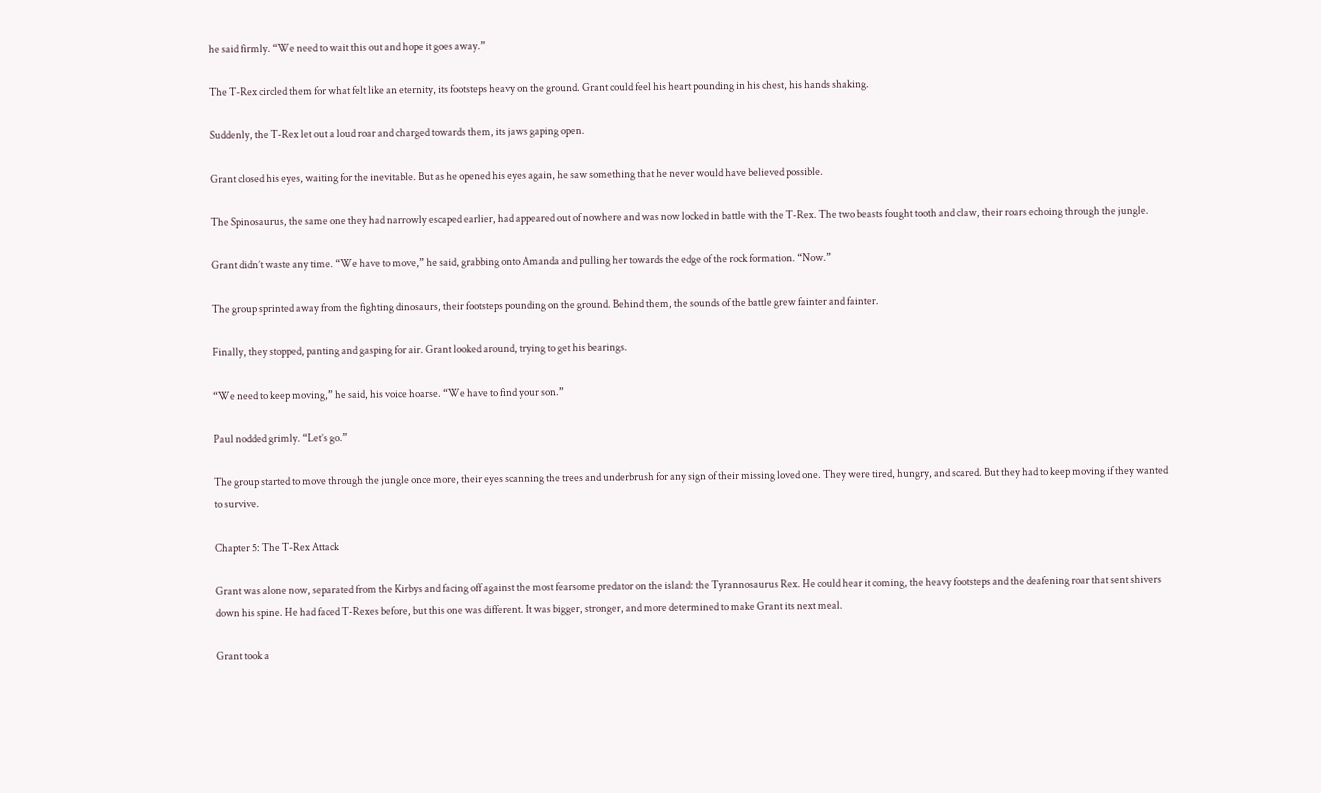he said firmly. “We need to wait this out and hope it goes away.”

The T-Rex circled them for what felt like an eternity, its footsteps heavy on the ground. Grant could feel his heart pounding in his chest, his hands shaking.

Suddenly, the T-Rex let out a loud roar and charged towards them, its jaws gaping open.

Grant closed his eyes, waiting for the inevitable. But as he opened his eyes again, he saw something that he never would have believed possible.

The Spinosaurus, the same one they had narrowly escaped earlier, had appeared out of nowhere and was now locked in battle with the T-Rex. The two beasts fought tooth and claw, their roars echoing through the jungle.

Grant didn’t waste any time. “We have to move,” he said, grabbing onto Amanda and pulling her towards the edge of the rock formation. “Now.”

The group sprinted away from the fighting dinosaurs, their footsteps pounding on the ground. Behind them, the sounds of the battle grew fainter and fainter.

Finally, they stopped, panting and gasping for air. Grant looked around, trying to get his bearings.

“We need to keep moving,” he said, his voice hoarse. “We have to find your son.”

Paul nodded grimly. “Let’s go.”

The group started to move through the jungle once more, their eyes scanning the trees and underbrush for any sign of their missing loved one. They were tired, hungry, and scared. But they had to keep moving if they wanted to survive.

Chapter 5: The T-Rex Attack

Grant was alone now, separated from the Kirbys and facing off against the most fearsome predator on the island: the Tyrannosaurus Rex. He could hear it coming, the heavy footsteps and the deafening roar that sent shivers down his spine. He had faced T-Rexes before, but this one was different. It was bigger, stronger, and more determined to make Grant its next meal.

Grant took a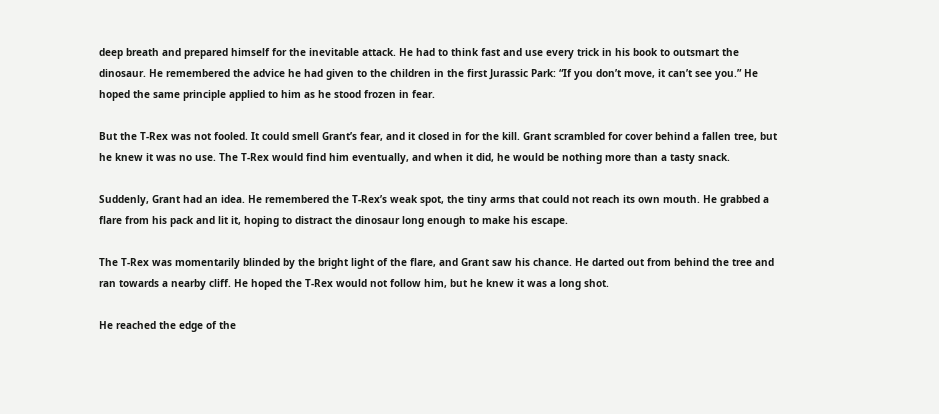deep breath and prepared himself for the inevitable attack. He had to think fast and use every trick in his book to outsmart the dinosaur. He remembered the advice he had given to the children in the first Jurassic Park: “If you don’t move, it can’t see you.” He hoped the same principle applied to him as he stood frozen in fear.

But the T-Rex was not fooled. It could smell Grant’s fear, and it closed in for the kill. Grant scrambled for cover behind a fallen tree, but he knew it was no use. The T-Rex would find him eventually, and when it did, he would be nothing more than a tasty snack.

Suddenly, Grant had an idea. He remembered the T-Rex’s weak spot, the tiny arms that could not reach its own mouth. He grabbed a flare from his pack and lit it, hoping to distract the dinosaur long enough to make his escape.

The T-Rex was momentarily blinded by the bright light of the flare, and Grant saw his chance. He darted out from behind the tree and ran towards a nearby cliff. He hoped the T-Rex would not follow him, but he knew it was a long shot.

He reached the edge of the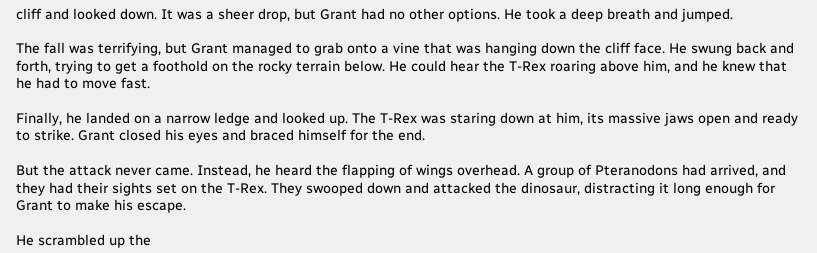cliff and looked down. It was a sheer drop, but Grant had no other options. He took a deep breath and jumped.

The fall was terrifying, but Grant managed to grab onto a vine that was hanging down the cliff face. He swung back and forth, trying to get a foothold on the rocky terrain below. He could hear the T-Rex roaring above him, and he knew that he had to move fast.

Finally, he landed on a narrow ledge and looked up. The T-Rex was staring down at him, its massive jaws open and ready to strike. Grant closed his eyes and braced himself for the end.

But the attack never came. Instead, he heard the flapping of wings overhead. A group of Pteranodons had arrived, and they had their sights set on the T-Rex. They swooped down and attacked the dinosaur, distracting it long enough for Grant to make his escape.

He scrambled up the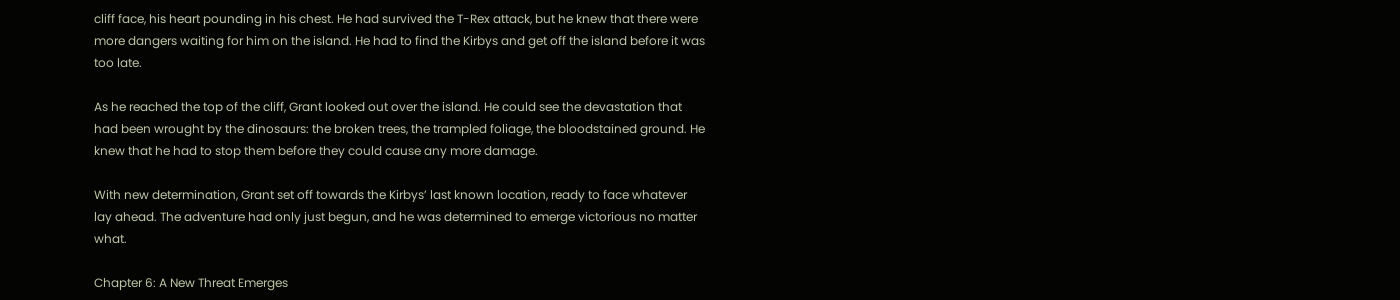cliff face, his heart pounding in his chest. He had survived the T-Rex attack, but he knew that there were more dangers waiting for him on the island. He had to find the Kirbys and get off the island before it was too late.

As he reached the top of the cliff, Grant looked out over the island. He could see the devastation that had been wrought by the dinosaurs: the broken trees, the trampled foliage, the bloodstained ground. He knew that he had to stop them before they could cause any more damage.

With new determination, Grant set off towards the Kirbys’ last known location, ready to face whatever lay ahead. The adventure had only just begun, and he was determined to emerge victorious no matter what.

Chapter 6: A New Threat Emerges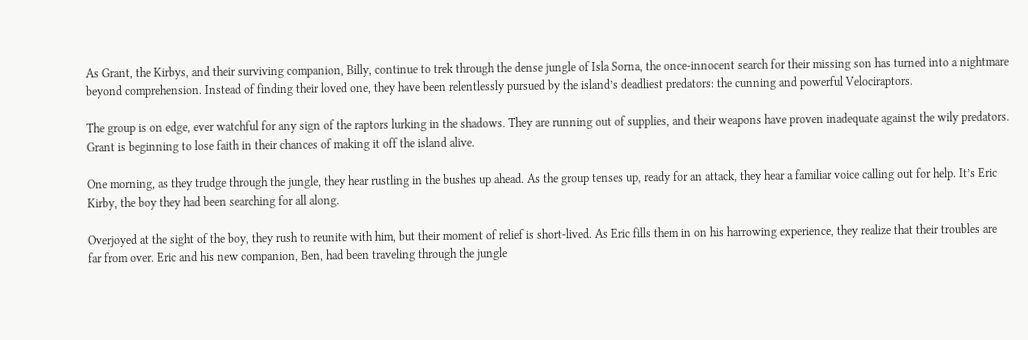As Grant, the Kirbys, and their surviving companion, Billy, continue to trek through the dense jungle of Isla Sorna, the once-innocent search for their missing son has turned into a nightmare beyond comprehension. Instead of finding their loved one, they have been relentlessly pursued by the island’s deadliest predators: the cunning and powerful Velociraptors.

The group is on edge, ever watchful for any sign of the raptors lurking in the shadows. They are running out of supplies, and their weapons have proven inadequate against the wily predators. Grant is beginning to lose faith in their chances of making it off the island alive.

One morning, as they trudge through the jungle, they hear rustling in the bushes up ahead. As the group tenses up, ready for an attack, they hear a familiar voice calling out for help. It’s Eric Kirby, the boy they had been searching for all along.

Overjoyed at the sight of the boy, they rush to reunite with him, but their moment of relief is short-lived. As Eric fills them in on his harrowing experience, they realize that their troubles are far from over. Eric and his new companion, Ben, had been traveling through the jungle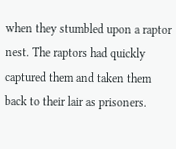when they stumbled upon a raptor nest. The raptors had quickly captured them and taken them back to their lair as prisoners.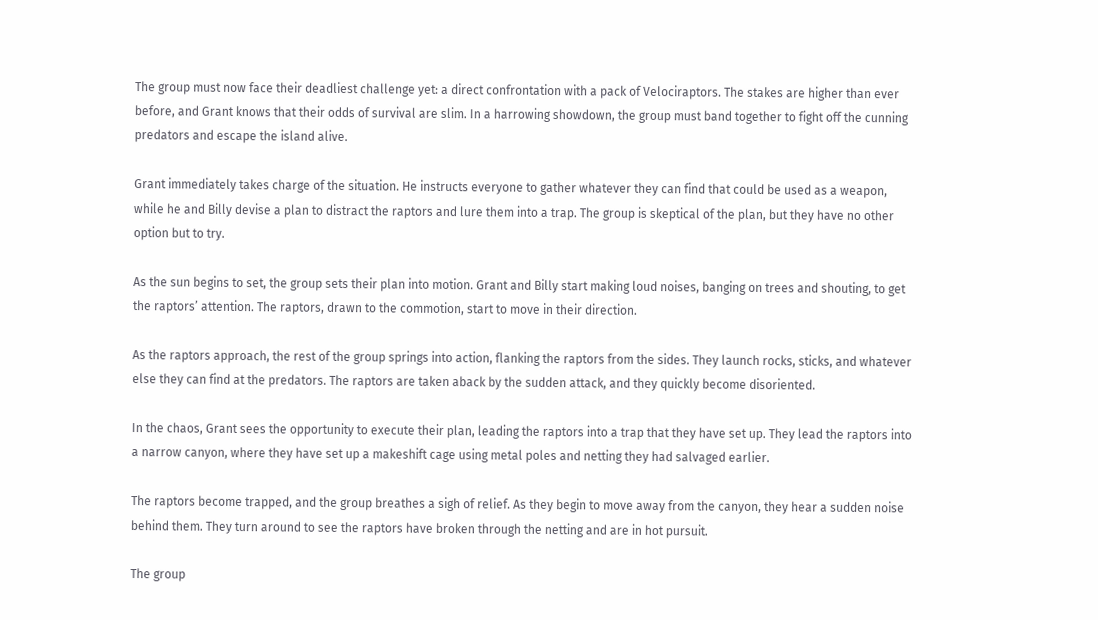The group must now face their deadliest challenge yet: a direct confrontation with a pack of Velociraptors. The stakes are higher than ever before, and Grant knows that their odds of survival are slim. In a harrowing showdown, the group must band together to fight off the cunning predators and escape the island alive.

Grant immediately takes charge of the situation. He instructs everyone to gather whatever they can find that could be used as a weapon, while he and Billy devise a plan to distract the raptors and lure them into a trap. The group is skeptical of the plan, but they have no other option but to try.

As the sun begins to set, the group sets their plan into motion. Grant and Billy start making loud noises, banging on trees and shouting, to get the raptors’ attention. The raptors, drawn to the commotion, start to move in their direction.

As the raptors approach, the rest of the group springs into action, flanking the raptors from the sides. They launch rocks, sticks, and whatever else they can find at the predators. The raptors are taken aback by the sudden attack, and they quickly become disoriented.

In the chaos, Grant sees the opportunity to execute their plan, leading the raptors into a trap that they have set up. They lead the raptors into a narrow canyon, where they have set up a makeshift cage using metal poles and netting they had salvaged earlier.

The raptors become trapped, and the group breathes a sigh of relief. As they begin to move away from the canyon, they hear a sudden noise behind them. They turn around to see the raptors have broken through the netting and are in hot pursuit.

The group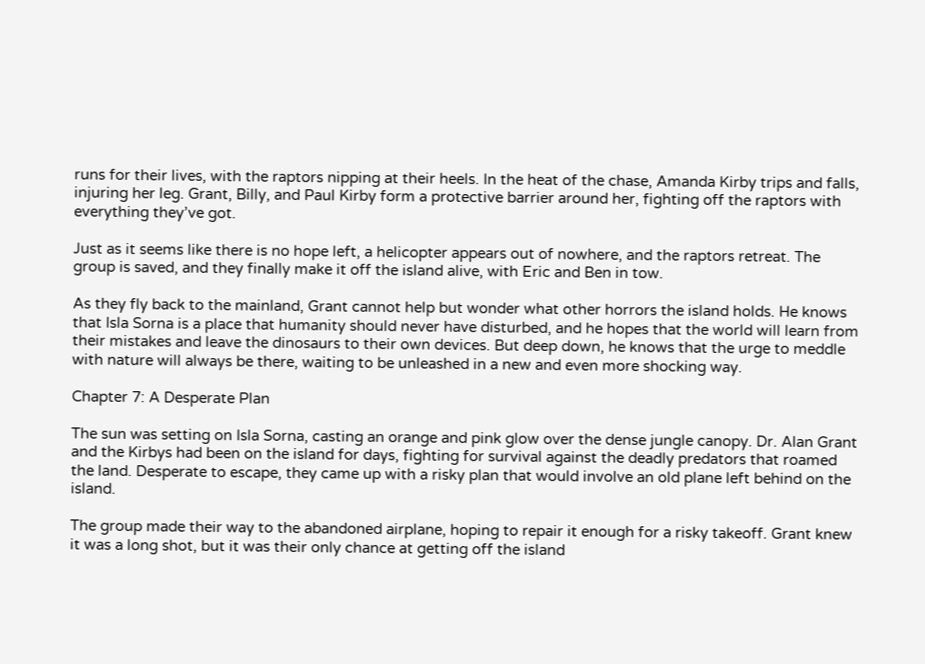runs for their lives, with the raptors nipping at their heels. In the heat of the chase, Amanda Kirby trips and falls, injuring her leg. Grant, Billy, and Paul Kirby form a protective barrier around her, fighting off the raptors with everything they’ve got.

Just as it seems like there is no hope left, a helicopter appears out of nowhere, and the raptors retreat. The group is saved, and they finally make it off the island alive, with Eric and Ben in tow.

As they fly back to the mainland, Grant cannot help but wonder what other horrors the island holds. He knows that Isla Sorna is a place that humanity should never have disturbed, and he hopes that the world will learn from their mistakes and leave the dinosaurs to their own devices. But deep down, he knows that the urge to meddle with nature will always be there, waiting to be unleashed in a new and even more shocking way.

Chapter 7: A Desperate Plan

The sun was setting on Isla Sorna, casting an orange and pink glow over the dense jungle canopy. Dr. Alan Grant and the Kirbys had been on the island for days, fighting for survival against the deadly predators that roamed the land. Desperate to escape, they came up with a risky plan that would involve an old plane left behind on the island.

The group made their way to the abandoned airplane, hoping to repair it enough for a risky takeoff. Grant knew it was a long shot, but it was their only chance at getting off the island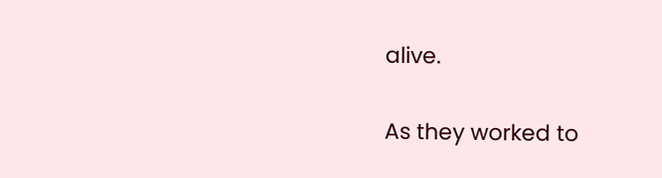alive.

As they worked to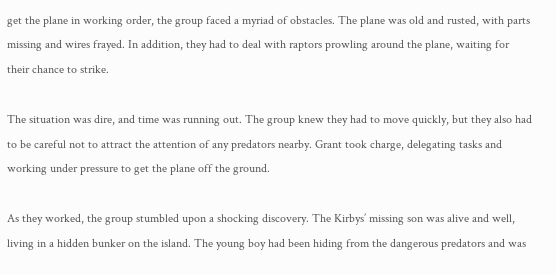get the plane in working order, the group faced a myriad of obstacles. The plane was old and rusted, with parts missing and wires frayed. In addition, they had to deal with raptors prowling around the plane, waiting for their chance to strike.

The situation was dire, and time was running out. The group knew they had to move quickly, but they also had to be careful not to attract the attention of any predators nearby. Grant took charge, delegating tasks and working under pressure to get the plane off the ground.

As they worked, the group stumbled upon a shocking discovery. The Kirbys’ missing son was alive and well, living in a hidden bunker on the island. The young boy had been hiding from the dangerous predators and was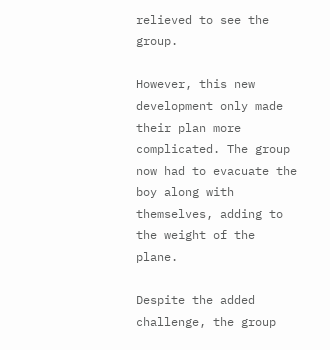relieved to see the group.

However, this new development only made their plan more complicated. The group now had to evacuate the boy along with themselves, adding to the weight of the plane.

Despite the added challenge, the group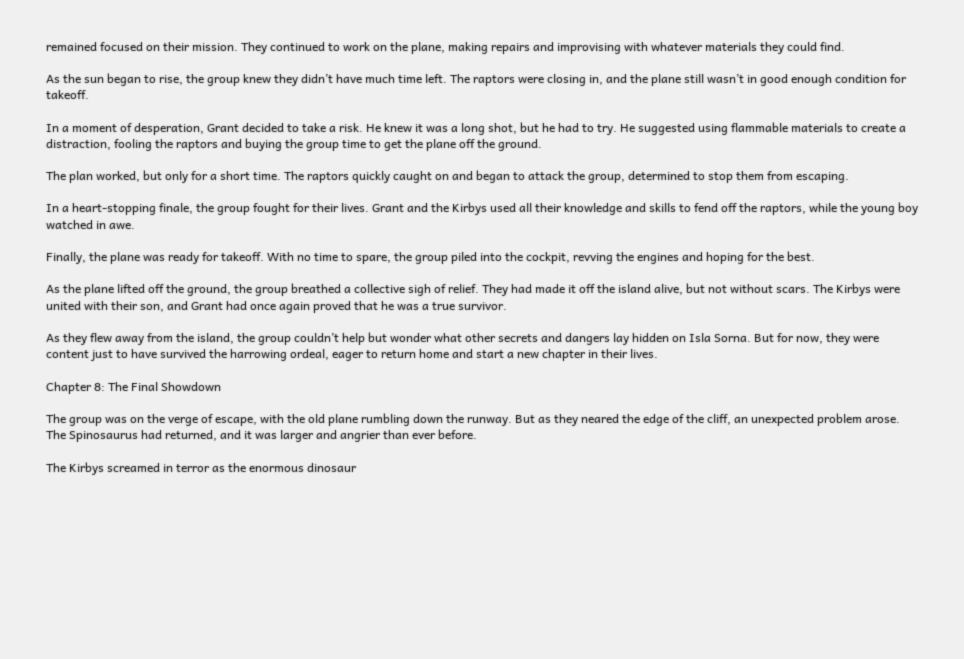remained focused on their mission. They continued to work on the plane, making repairs and improvising with whatever materials they could find.

As the sun began to rise, the group knew they didn’t have much time left. The raptors were closing in, and the plane still wasn’t in good enough condition for takeoff.

In a moment of desperation, Grant decided to take a risk. He knew it was a long shot, but he had to try. He suggested using flammable materials to create a distraction, fooling the raptors and buying the group time to get the plane off the ground.

The plan worked, but only for a short time. The raptors quickly caught on and began to attack the group, determined to stop them from escaping.

In a heart-stopping finale, the group fought for their lives. Grant and the Kirbys used all their knowledge and skills to fend off the raptors, while the young boy watched in awe.

Finally, the plane was ready for takeoff. With no time to spare, the group piled into the cockpit, revving the engines and hoping for the best.

As the plane lifted off the ground, the group breathed a collective sigh of relief. They had made it off the island alive, but not without scars. The Kirbys were united with their son, and Grant had once again proved that he was a true survivor.

As they flew away from the island, the group couldn’t help but wonder what other secrets and dangers lay hidden on Isla Sorna. But for now, they were content just to have survived the harrowing ordeal, eager to return home and start a new chapter in their lives.

Chapter 8: The Final Showdown

The group was on the verge of escape, with the old plane rumbling down the runway. But as they neared the edge of the cliff, an unexpected problem arose. The Spinosaurus had returned, and it was larger and angrier than ever before.

The Kirbys screamed in terror as the enormous dinosaur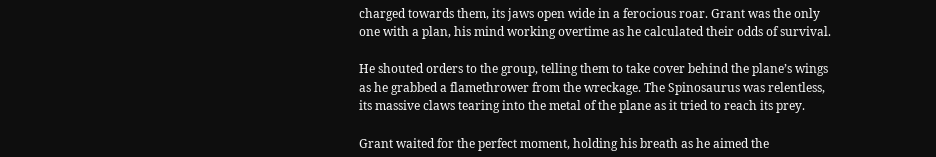charged towards them, its jaws open wide in a ferocious roar. Grant was the only one with a plan, his mind working overtime as he calculated their odds of survival.

He shouted orders to the group, telling them to take cover behind the plane’s wings as he grabbed a flamethrower from the wreckage. The Spinosaurus was relentless, its massive claws tearing into the metal of the plane as it tried to reach its prey.

Grant waited for the perfect moment, holding his breath as he aimed the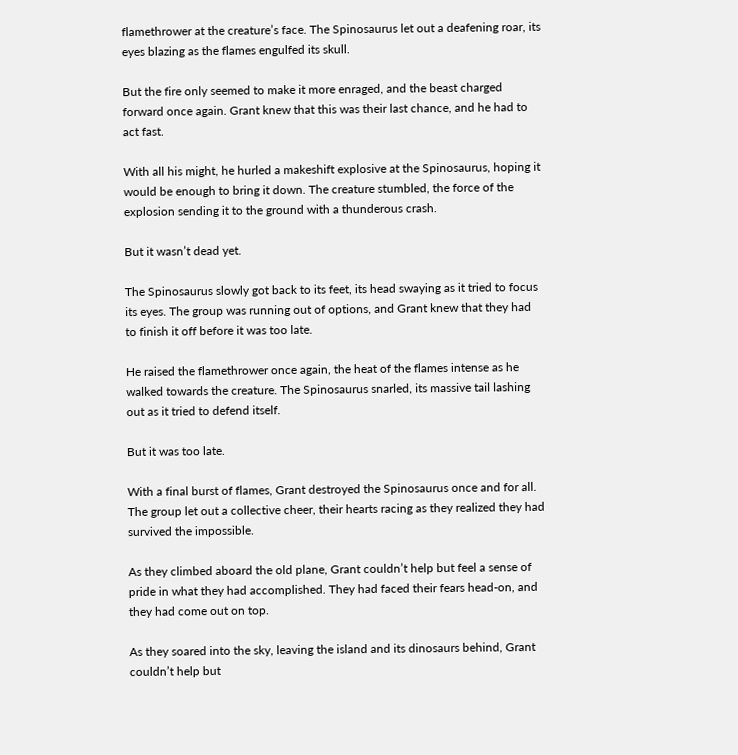flamethrower at the creature’s face. The Spinosaurus let out a deafening roar, its eyes blazing as the flames engulfed its skull.

But the fire only seemed to make it more enraged, and the beast charged forward once again. Grant knew that this was their last chance, and he had to act fast.

With all his might, he hurled a makeshift explosive at the Spinosaurus, hoping it would be enough to bring it down. The creature stumbled, the force of the explosion sending it to the ground with a thunderous crash.

But it wasn’t dead yet.

The Spinosaurus slowly got back to its feet, its head swaying as it tried to focus its eyes. The group was running out of options, and Grant knew that they had to finish it off before it was too late.

He raised the flamethrower once again, the heat of the flames intense as he walked towards the creature. The Spinosaurus snarled, its massive tail lashing out as it tried to defend itself.

But it was too late.

With a final burst of flames, Grant destroyed the Spinosaurus once and for all. The group let out a collective cheer, their hearts racing as they realized they had survived the impossible.

As they climbed aboard the old plane, Grant couldn’t help but feel a sense of pride in what they had accomplished. They had faced their fears head-on, and they had come out on top.

As they soared into the sky, leaving the island and its dinosaurs behind, Grant couldn’t help but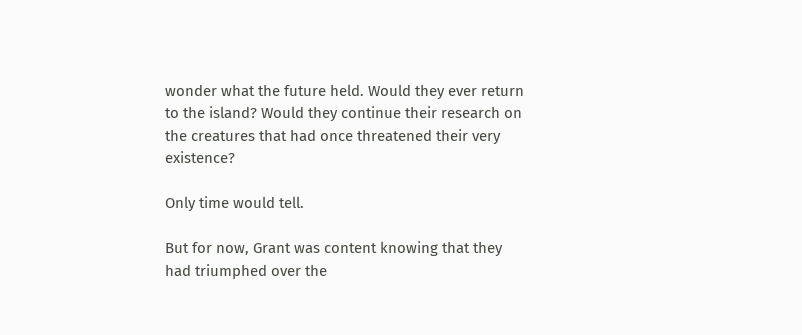wonder what the future held. Would they ever return to the island? Would they continue their research on the creatures that had once threatened their very existence?

Only time would tell.

But for now, Grant was content knowing that they had triumphed over the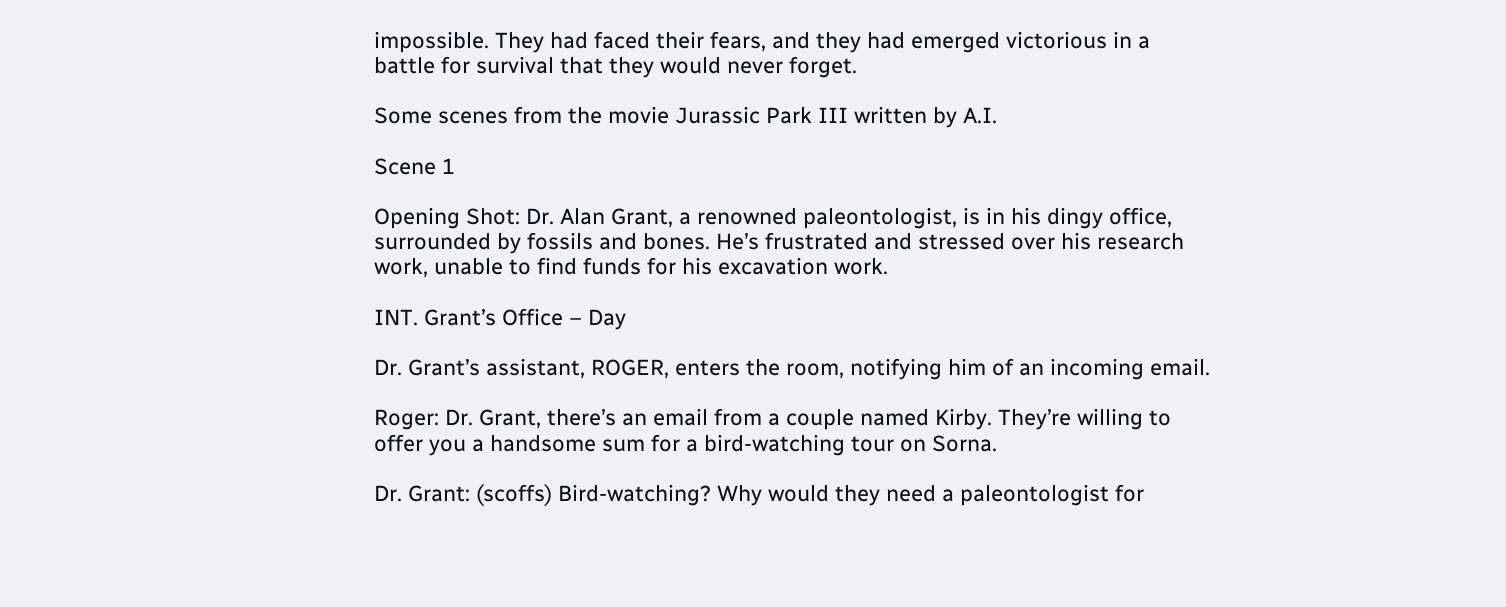impossible. They had faced their fears, and they had emerged victorious in a battle for survival that they would never forget.

Some scenes from the movie Jurassic Park III written by A.I.

Scene 1

Opening Shot: Dr. Alan Grant, a renowned paleontologist, is in his dingy office, surrounded by fossils and bones. He’s frustrated and stressed over his research work, unable to find funds for his excavation work.

INT. Grant’s Office – Day

Dr. Grant’s assistant, ROGER, enters the room, notifying him of an incoming email.

Roger: Dr. Grant, there’s an email from a couple named Kirby. They’re willing to offer you a handsome sum for a bird-watching tour on Sorna.

Dr. Grant: (scoffs) Bird-watching? Why would they need a paleontologist for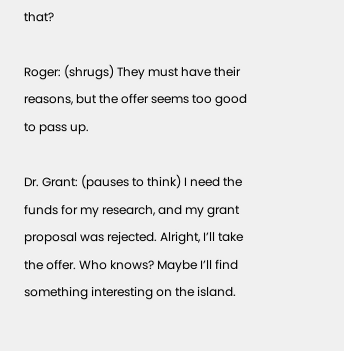that?

Roger: (shrugs) They must have their reasons, but the offer seems too good to pass up.

Dr. Grant: (pauses to think) I need the funds for my research, and my grant proposal was rejected. Alright, I’ll take the offer. Who knows? Maybe I’ll find something interesting on the island.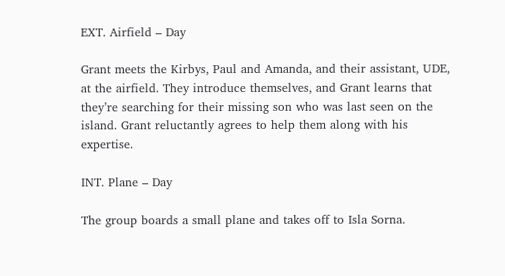EXT. Airfield – Day

Grant meets the Kirbys, Paul and Amanda, and their assistant, UDE, at the airfield. They introduce themselves, and Grant learns that they’re searching for their missing son who was last seen on the island. Grant reluctantly agrees to help them along with his expertise.

INT. Plane – Day

The group boards a small plane and takes off to Isla Sorna.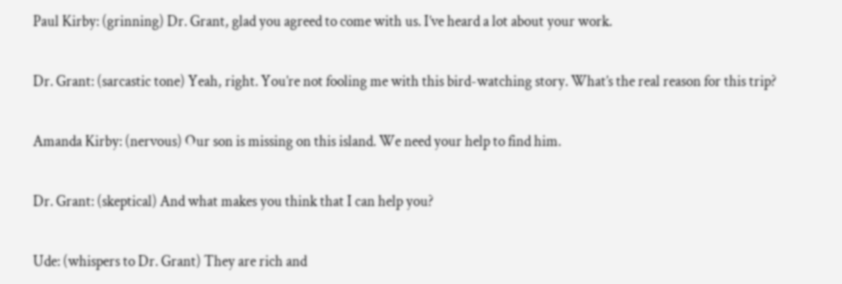Paul Kirby: (grinning) Dr. Grant, glad you agreed to come with us. I’ve heard a lot about your work.

Dr. Grant: (sarcastic tone) Yeah, right. You’re not fooling me with this bird-watching story. What’s the real reason for this trip?

Amanda Kirby: (nervous) Our son is missing on this island. We need your help to find him.

Dr. Grant: (skeptical) And what makes you think that I can help you?

Ude: (whispers to Dr. Grant) They are rich and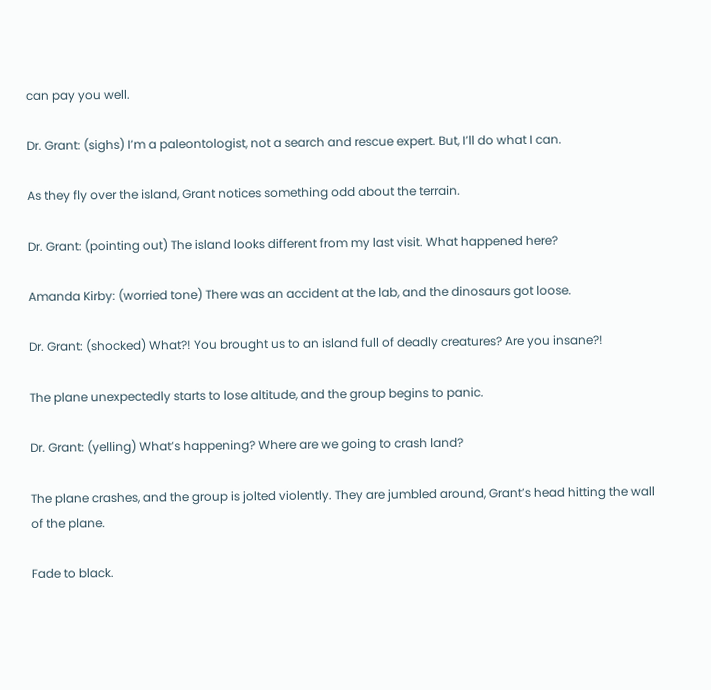can pay you well.

Dr. Grant: (sighs) I’m a paleontologist, not a search and rescue expert. But, I’ll do what I can.

As they fly over the island, Grant notices something odd about the terrain.

Dr. Grant: (pointing out) The island looks different from my last visit. What happened here?

Amanda Kirby: (worried tone) There was an accident at the lab, and the dinosaurs got loose.

Dr. Grant: (shocked) What?! You brought us to an island full of deadly creatures? Are you insane?!

The plane unexpectedly starts to lose altitude, and the group begins to panic.

Dr. Grant: (yelling) What’s happening? Where are we going to crash land?

The plane crashes, and the group is jolted violently. They are jumbled around, Grant’s head hitting the wall of the plane.

Fade to black.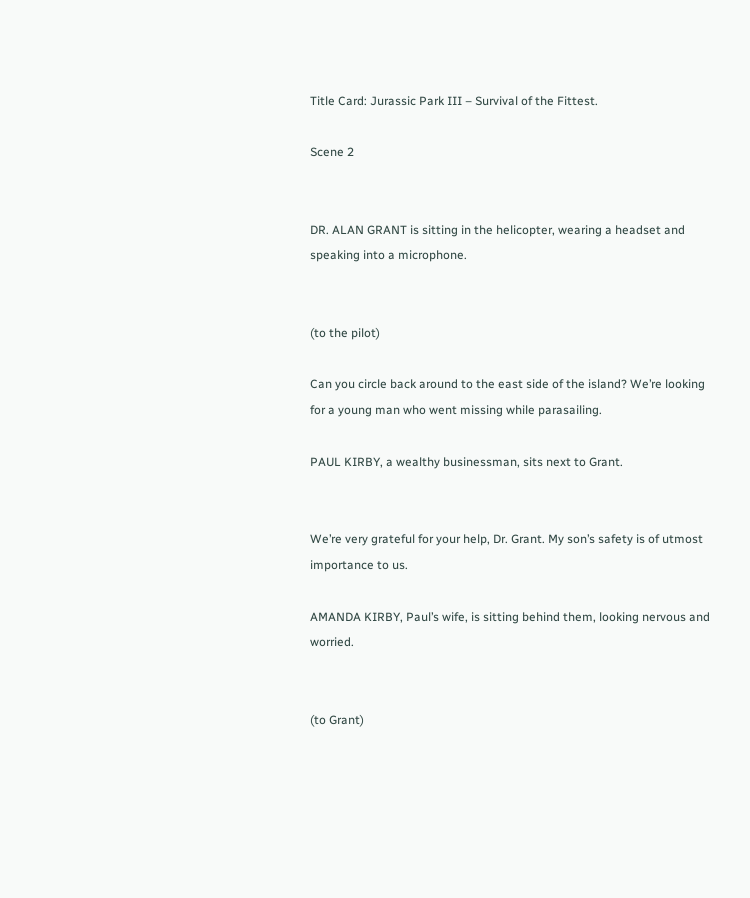Title Card: Jurassic Park III – Survival of the Fittest.

Scene 2


DR. ALAN GRANT is sitting in the helicopter, wearing a headset and speaking into a microphone.


(to the pilot)

Can you circle back around to the east side of the island? We’re looking for a young man who went missing while parasailing.

PAUL KIRBY, a wealthy businessman, sits next to Grant.


We’re very grateful for your help, Dr. Grant. My son’s safety is of utmost importance to us.

AMANDA KIRBY, Paul’s wife, is sitting behind them, looking nervous and worried.


(to Grant)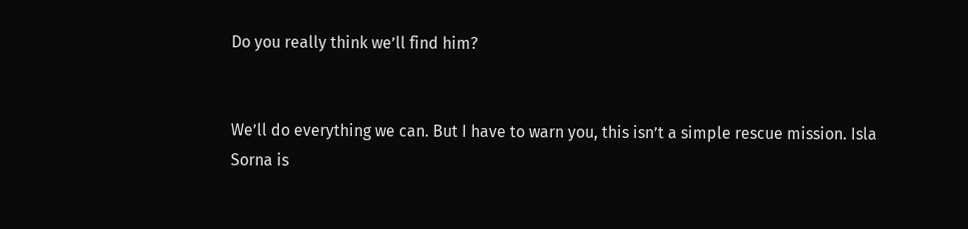Do you really think we’ll find him?


We’ll do everything we can. But I have to warn you, this isn’t a simple rescue mission. Isla Sorna is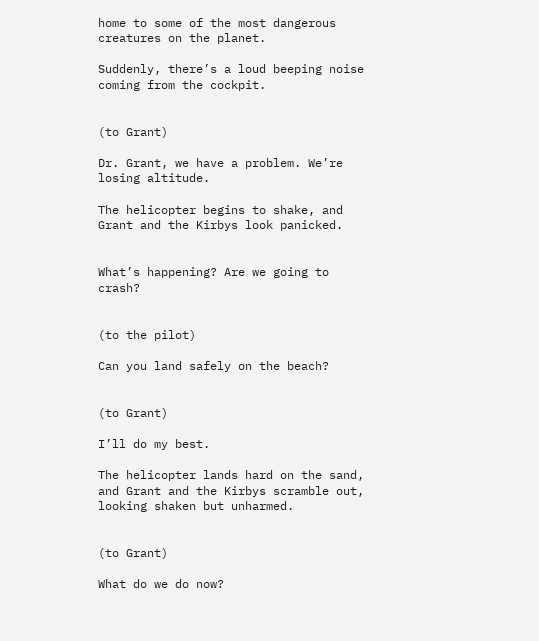home to some of the most dangerous creatures on the planet.

Suddenly, there’s a loud beeping noise coming from the cockpit.


(to Grant)

Dr. Grant, we have a problem. We’re losing altitude.

The helicopter begins to shake, and Grant and the Kirbys look panicked.


What’s happening? Are we going to crash?


(to the pilot)

Can you land safely on the beach?


(to Grant)

I’ll do my best.

The helicopter lands hard on the sand, and Grant and the Kirbys scramble out, looking shaken but unharmed.


(to Grant)

What do we do now?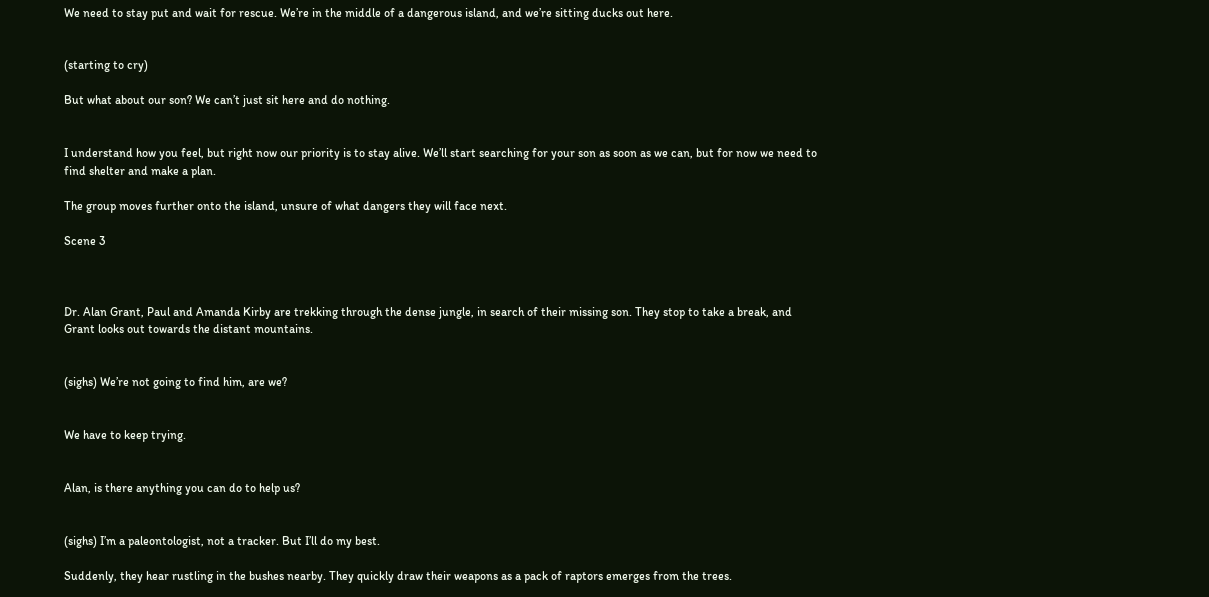We need to stay put and wait for rescue. We’re in the middle of a dangerous island, and we’re sitting ducks out here.


(starting to cry)

But what about our son? We can’t just sit here and do nothing.


I understand how you feel, but right now our priority is to stay alive. We’ll start searching for your son as soon as we can, but for now we need to find shelter and make a plan.

The group moves further onto the island, unsure of what dangers they will face next.

Scene 3



Dr. Alan Grant, Paul and Amanda Kirby are trekking through the dense jungle, in search of their missing son. They stop to take a break, and Grant looks out towards the distant mountains.


(sighs) We’re not going to find him, are we?


We have to keep trying.


Alan, is there anything you can do to help us?


(sighs) I’m a paleontologist, not a tracker. But I’ll do my best.

Suddenly, they hear rustling in the bushes nearby. They quickly draw their weapons as a pack of raptors emerges from the trees.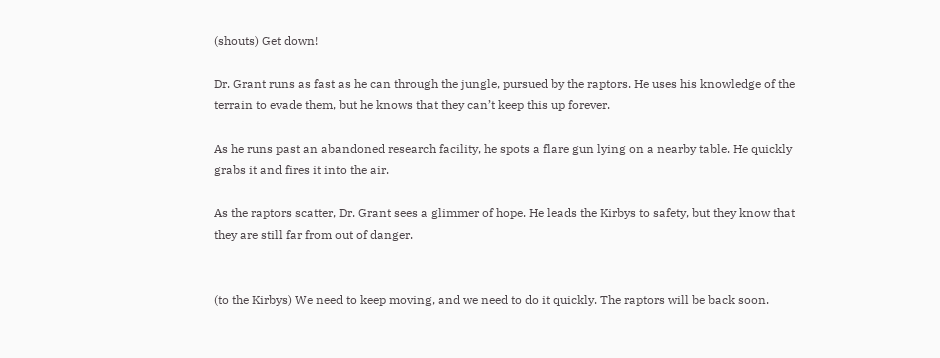(shouts) Get down!

Dr. Grant runs as fast as he can through the jungle, pursued by the raptors. He uses his knowledge of the terrain to evade them, but he knows that they can’t keep this up forever.

As he runs past an abandoned research facility, he spots a flare gun lying on a nearby table. He quickly grabs it and fires it into the air.

As the raptors scatter, Dr. Grant sees a glimmer of hope. He leads the Kirbys to safety, but they know that they are still far from out of danger.


(to the Kirbys) We need to keep moving, and we need to do it quickly. The raptors will be back soon.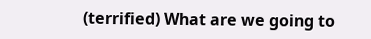(terrified) What are we going to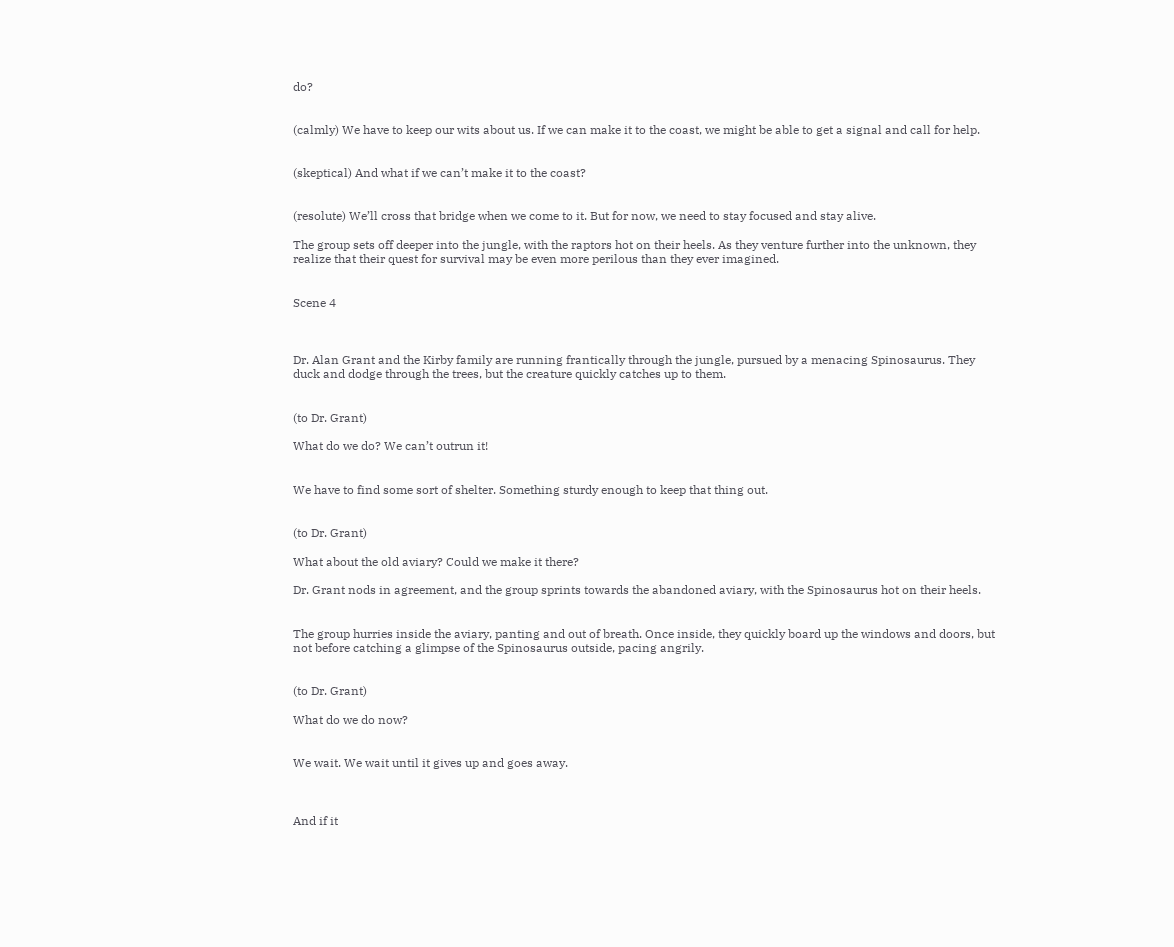do?


(calmly) We have to keep our wits about us. If we can make it to the coast, we might be able to get a signal and call for help.


(skeptical) And what if we can’t make it to the coast?


(resolute) We’ll cross that bridge when we come to it. But for now, we need to stay focused and stay alive.

The group sets off deeper into the jungle, with the raptors hot on their heels. As they venture further into the unknown, they realize that their quest for survival may be even more perilous than they ever imagined.


Scene 4



Dr. Alan Grant and the Kirby family are running frantically through the jungle, pursued by a menacing Spinosaurus. They duck and dodge through the trees, but the creature quickly catches up to them.


(to Dr. Grant)

What do we do? We can’t outrun it!


We have to find some sort of shelter. Something sturdy enough to keep that thing out.


(to Dr. Grant)

What about the old aviary? Could we make it there?

Dr. Grant nods in agreement, and the group sprints towards the abandoned aviary, with the Spinosaurus hot on their heels.


The group hurries inside the aviary, panting and out of breath. Once inside, they quickly board up the windows and doors, but not before catching a glimpse of the Spinosaurus outside, pacing angrily.


(to Dr. Grant)

What do we do now?


We wait. We wait until it gives up and goes away.



And if it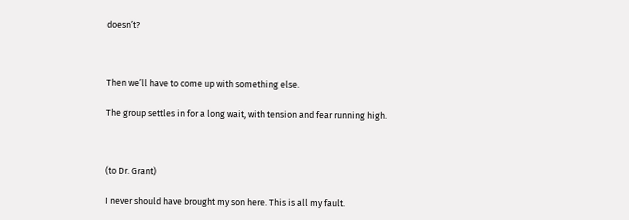doesn’t?



Then we’ll have to come up with something else.

The group settles in for a long wait, with tension and fear running high.



(to Dr. Grant)

I never should have brought my son here. This is all my fault.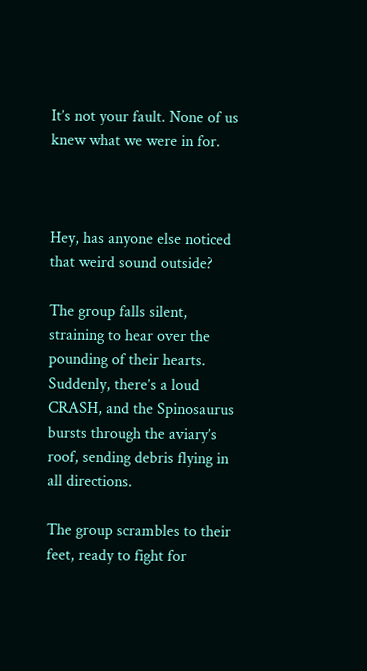It’s not your fault. None of us knew what we were in for.



Hey, has anyone else noticed that weird sound outside?

The group falls silent, straining to hear over the pounding of their hearts. Suddenly, there’s a loud CRASH, and the Spinosaurus bursts through the aviary’s roof, sending debris flying in all directions.

The group scrambles to their feet, ready to fight for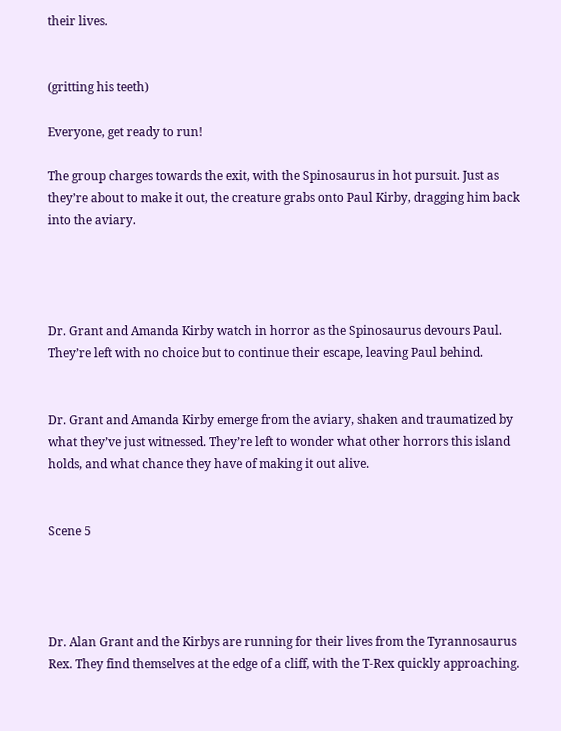their lives.


(gritting his teeth)

Everyone, get ready to run!

The group charges towards the exit, with the Spinosaurus in hot pursuit. Just as they’re about to make it out, the creature grabs onto Paul Kirby, dragging him back into the aviary.




Dr. Grant and Amanda Kirby watch in horror as the Spinosaurus devours Paul. They’re left with no choice but to continue their escape, leaving Paul behind.


Dr. Grant and Amanda Kirby emerge from the aviary, shaken and traumatized by what they’ve just witnessed. They’re left to wonder what other horrors this island holds, and what chance they have of making it out alive.


Scene 5




Dr. Alan Grant and the Kirbys are running for their lives from the Tyrannosaurus Rex. They find themselves at the edge of a cliff, with the T-Rex quickly approaching.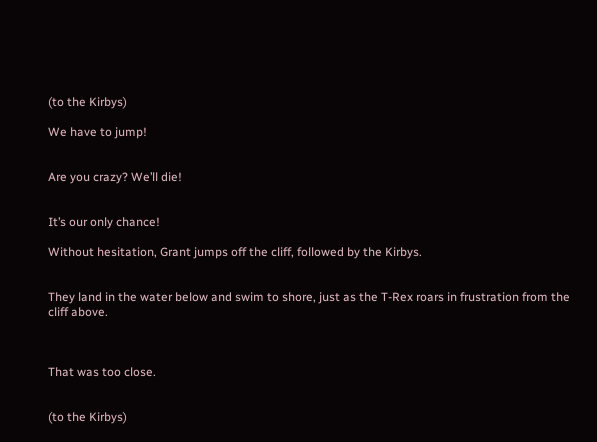(to the Kirbys)

We have to jump!


Are you crazy? We’ll die!


It’s our only chance!

Without hesitation, Grant jumps off the cliff, followed by the Kirbys.


They land in the water below and swim to shore, just as the T-Rex roars in frustration from the cliff above.



That was too close.


(to the Kirbys)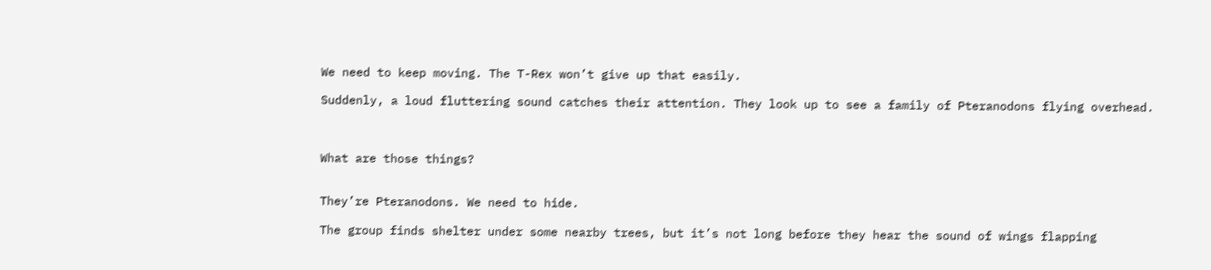We need to keep moving. The T-Rex won’t give up that easily.

Suddenly, a loud fluttering sound catches their attention. They look up to see a family of Pteranodons flying overhead.



What are those things?


They’re Pteranodons. We need to hide.

The group finds shelter under some nearby trees, but it’s not long before they hear the sound of wings flapping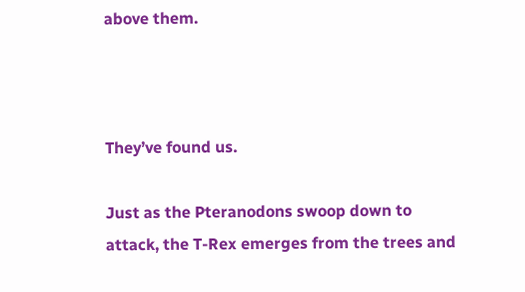above them.



They’ve found us.

Just as the Pteranodons swoop down to attack, the T-Rex emerges from the trees and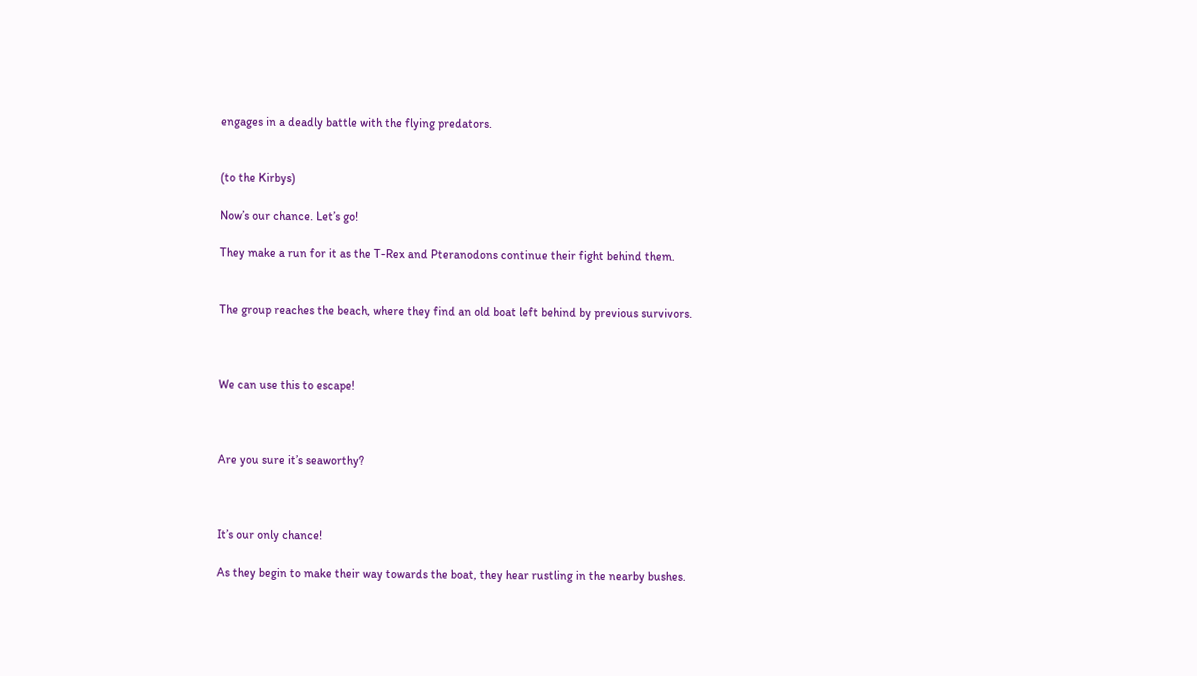engages in a deadly battle with the flying predators.


(to the Kirbys)

Now’s our chance. Let’s go!

They make a run for it as the T-Rex and Pteranodons continue their fight behind them.


The group reaches the beach, where they find an old boat left behind by previous survivors.



We can use this to escape!



Are you sure it’s seaworthy?



It’s our only chance!

As they begin to make their way towards the boat, they hear rustling in the nearby bushes.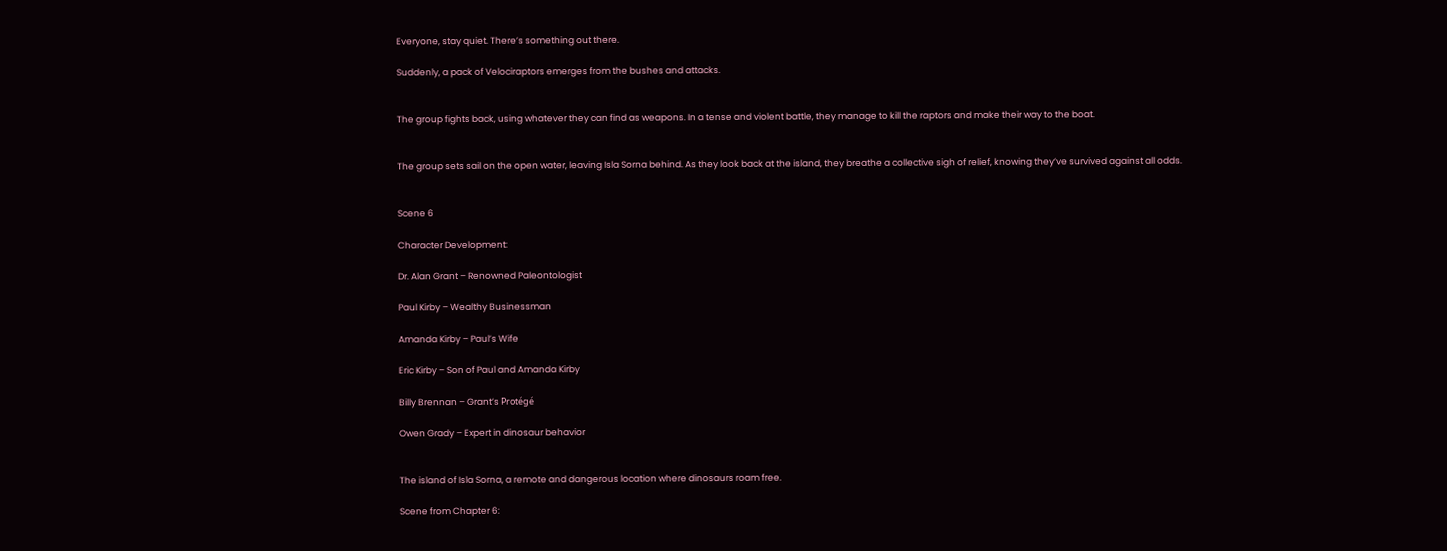Everyone, stay quiet. There’s something out there.

Suddenly, a pack of Velociraptors emerges from the bushes and attacks.


The group fights back, using whatever they can find as weapons. In a tense and violent battle, they manage to kill the raptors and make their way to the boat.


The group sets sail on the open water, leaving Isla Sorna behind. As they look back at the island, they breathe a collective sigh of relief, knowing they’ve survived against all odds.


Scene 6

Character Development:

Dr. Alan Grant – Renowned Paleontologist

Paul Kirby – Wealthy Businessman

Amanda Kirby – Paul’s Wife

Eric Kirby – Son of Paul and Amanda Kirby

Billy Brennan – Grant’s Protégé

Owen Grady – Expert in dinosaur behavior


The island of Isla Sorna, a remote and dangerous location where dinosaurs roam free.

Scene from Chapter 6: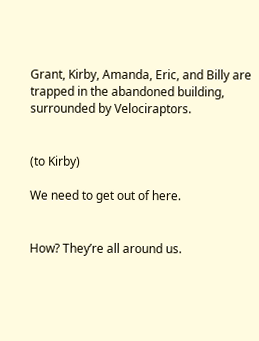Grant, Kirby, Amanda, Eric, and Billy are trapped in the abandoned building, surrounded by Velociraptors.


(to Kirby)

We need to get out of here.


How? They’re all around us.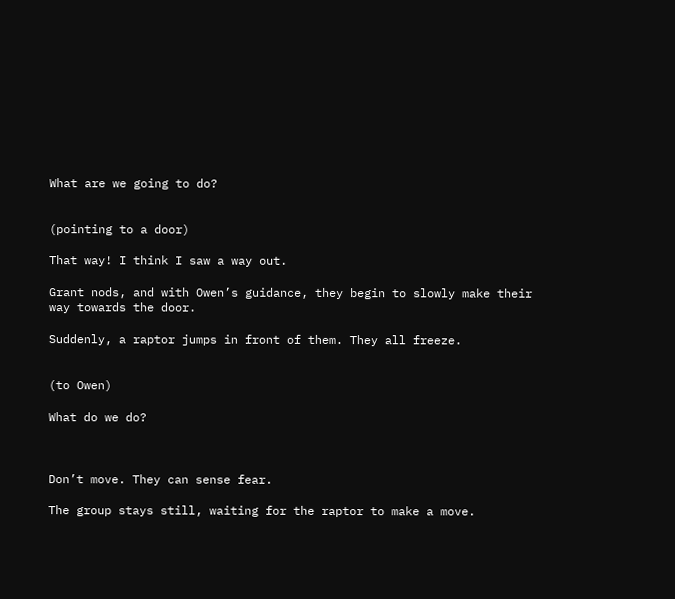What are we going to do?


(pointing to a door)

That way! I think I saw a way out.

Grant nods, and with Owen’s guidance, they begin to slowly make their way towards the door.

Suddenly, a raptor jumps in front of them. They all freeze.


(to Owen)

What do we do?



Don’t move. They can sense fear.

The group stays still, waiting for the raptor to make a move.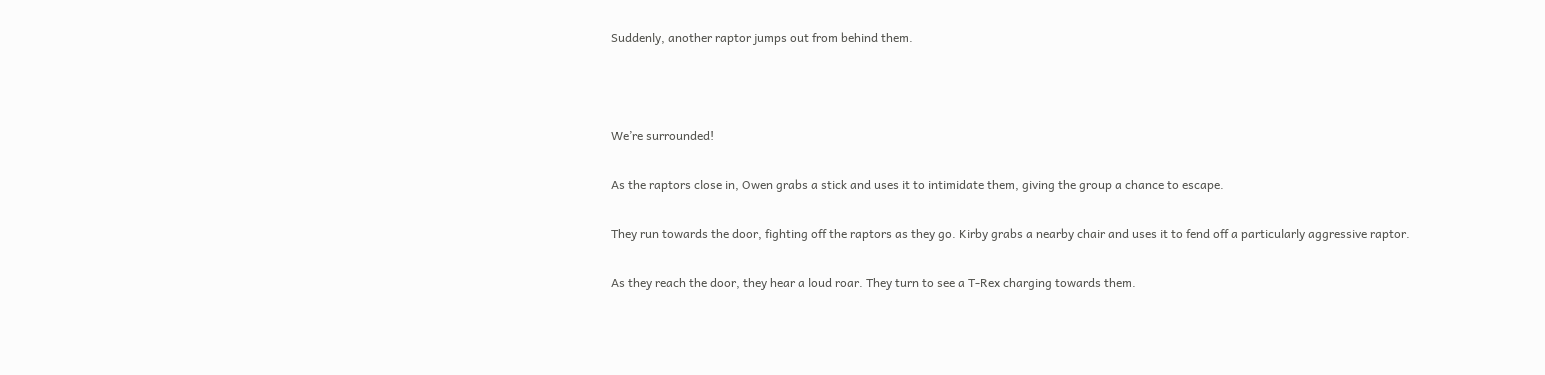Suddenly, another raptor jumps out from behind them.



We’re surrounded!

As the raptors close in, Owen grabs a stick and uses it to intimidate them, giving the group a chance to escape.

They run towards the door, fighting off the raptors as they go. Kirby grabs a nearby chair and uses it to fend off a particularly aggressive raptor.

As they reach the door, they hear a loud roar. They turn to see a T-Rex charging towards them.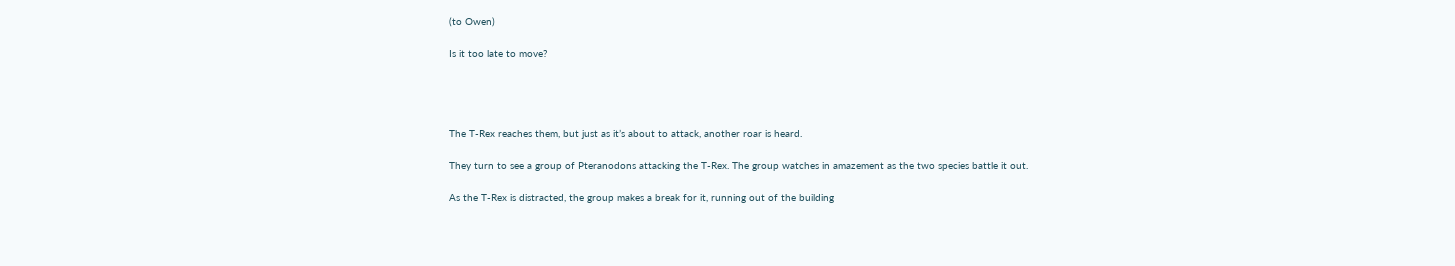(to Owen)

Is it too late to move?




The T-Rex reaches them, but just as it’s about to attack, another roar is heard.

They turn to see a group of Pteranodons attacking the T-Rex. The group watches in amazement as the two species battle it out.

As the T-Rex is distracted, the group makes a break for it, running out of the building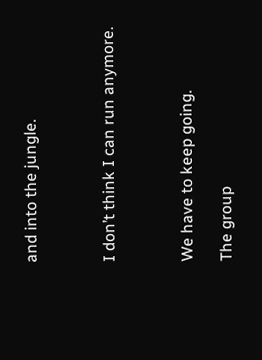and into the jungle.



I don’t think I can run anymore.



We have to keep going.

The group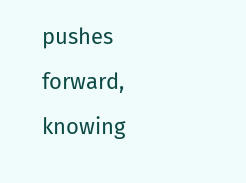pushes forward, knowing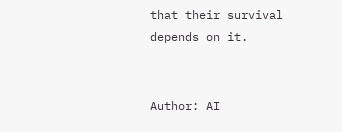that their survival depends on it.


Author: AI